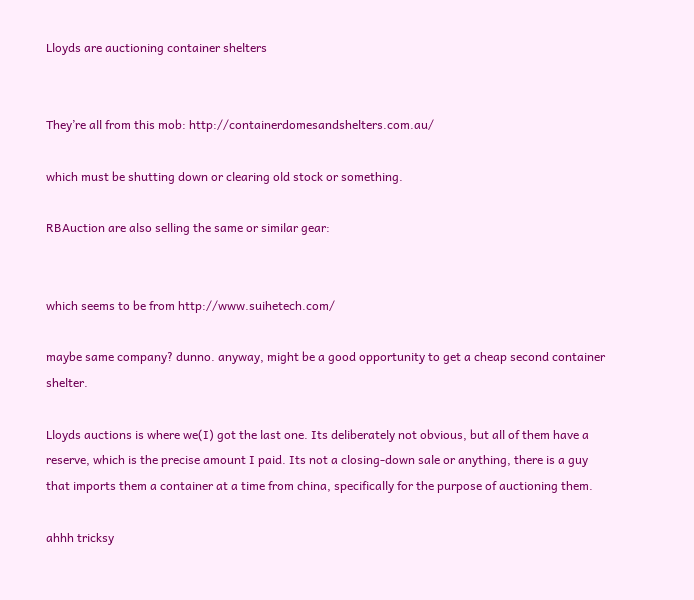Lloyds are auctioning container shelters


They’re all from this mob: http://containerdomesandshelters.com.au/

which must be shutting down or clearing old stock or something.

RBAuction are also selling the same or similar gear:


which seems to be from http://www.suihetech.com/

maybe same company? dunno. anyway, might be a good opportunity to get a cheap second container shelter.

Lloyds auctions is where we(I) got the last one. Its deliberately not obvious, but all of them have a reserve, which is the precise amount I paid. Its not a closing-down sale or anything, there is a guy that imports them a container at a time from china, specifically for the purpose of auctioning them.

ahhh tricksy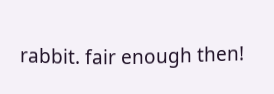rabbit. fair enough then!